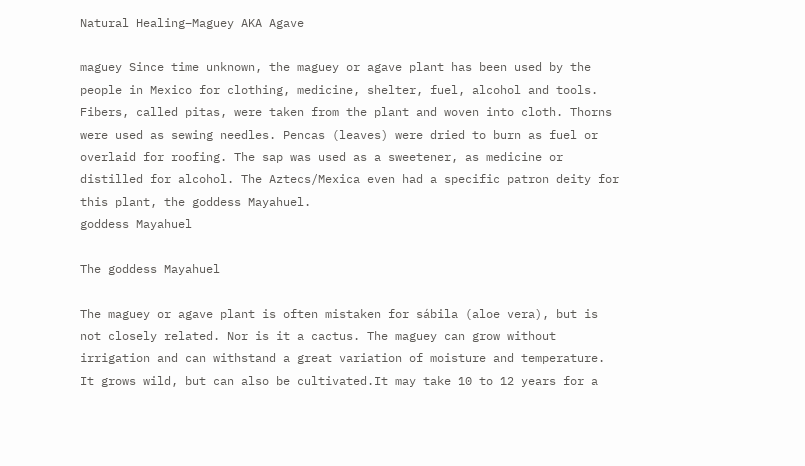Natural Healing–Maguey AKA Agave

maguey Since time unknown, the maguey or agave plant has been used by the people in Mexico for clothing, medicine, shelter, fuel, alcohol and tools. Fibers, called pitas, were taken from the plant and woven into cloth. Thorns were used as sewing needles. Pencas (leaves) were dried to burn as fuel or overlaid for roofing. The sap was used as a sweetener, as medicine or distilled for alcohol. The Aztecs/Mexica even had a specific patron deity for this plant, the goddess Mayahuel.
goddess Mayahuel

The goddess Mayahuel

The maguey or agave plant is often mistaken for sábila (aloe vera), but is not closely related. Nor is it a cactus. The maguey can grow without irrigation and can withstand a great variation of moisture and temperature. It grows wild, but can also be cultivated.It may take 10 to 12 years for a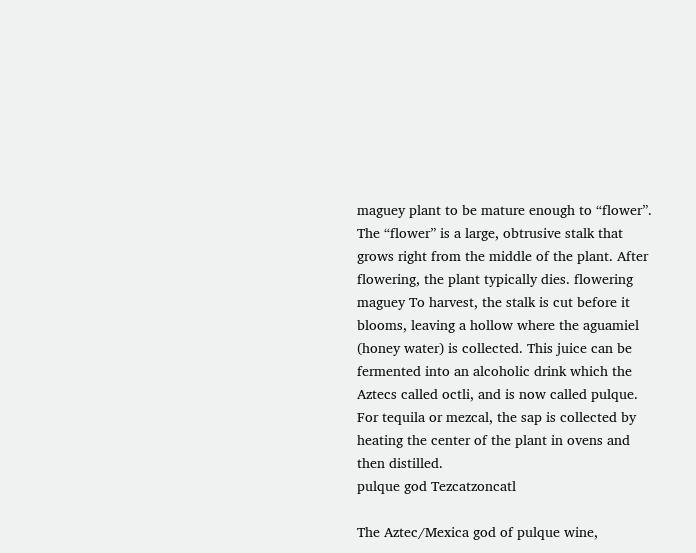maguey plant to be mature enough to “flower”. The “flower” is a large, obtrusive stalk that grows right from the middle of the plant. After flowering, the plant typically dies. flowering maguey To harvest, the stalk is cut before it blooms, leaving a hollow where the aguamiel (honey water) is collected. This juice can be fermented into an alcoholic drink which the Aztecs called octli, and is now called pulque. For tequila or mezcal, the sap is collected by heating the center of the plant in ovens and then distilled.
pulque god Tezcatzoncatl

The Aztec/Mexica god of pulque wine,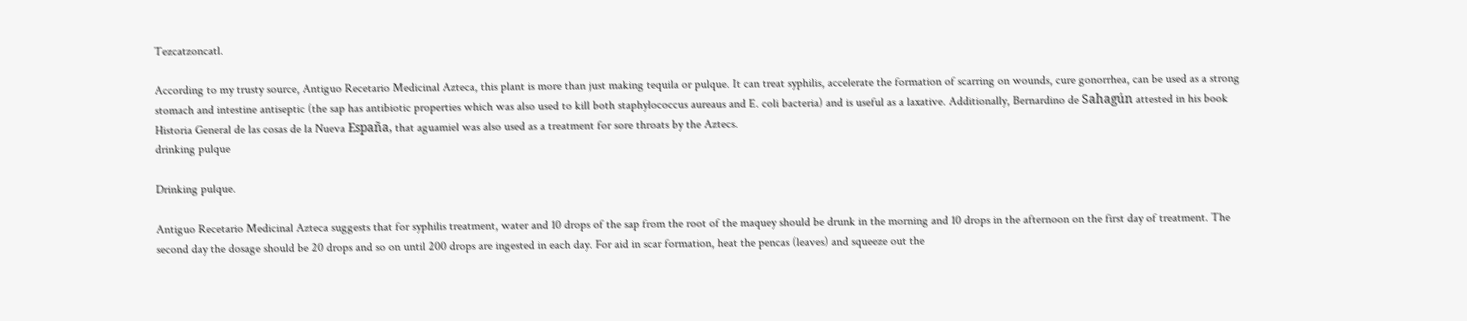Tezcatzoncatl.

According to my trusty source, Antiguo Recetario Medicinal Azteca, this plant is more than just making tequila or pulque. It can treat syphilis, accelerate the formation of scarring on wounds, cure gonorrhea, can be used as a strong stomach and intestine antiseptic (the sap has antibiotic properties which was also used to kill both staphylococcus aureaus and E. coli bacteria) and is useful as a laxative. Additionally, Bernardino de Sahagún attested in his book Historia General de las cosas de la Nueva España, that aguamiel was also used as a treatment for sore throats by the Aztecs.
drinking pulque

Drinking pulque.

Antiguo Recetario Medicinal Azteca suggests that for syphilis treatment, water and 10 drops of the sap from the root of the maquey should be drunk in the morning and 10 drops in the afternoon on the first day of treatment. The second day the dosage should be 20 drops and so on until 200 drops are ingested in each day. For aid in scar formation, heat the pencas (leaves) and squeeze out the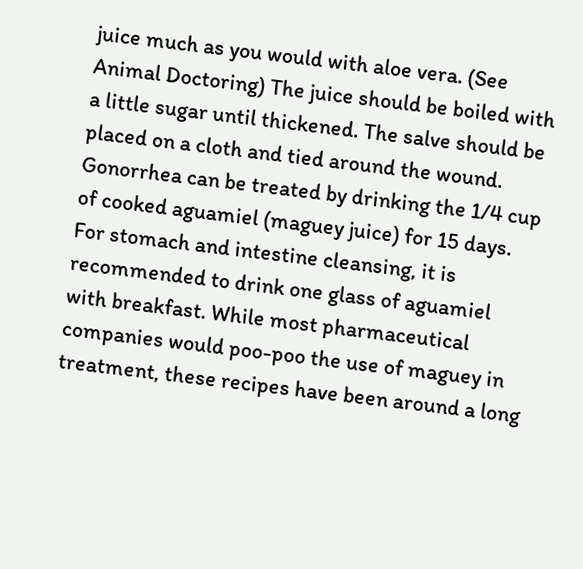juice much as you would with aloe vera. (See Animal Doctoring) The juice should be boiled with a little sugar until thickened. The salve should be placed on a cloth and tied around the wound. Gonorrhea can be treated by drinking the 1/4 cup of cooked aguamiel (maguey juice) for 15 days. For stomach and intestine cleansing, it is recommended to drink one glass of aguamiel with breakfast. While most pharmaceutical companies would poo-poo the use of maguey in treatment, these recipes have been around a long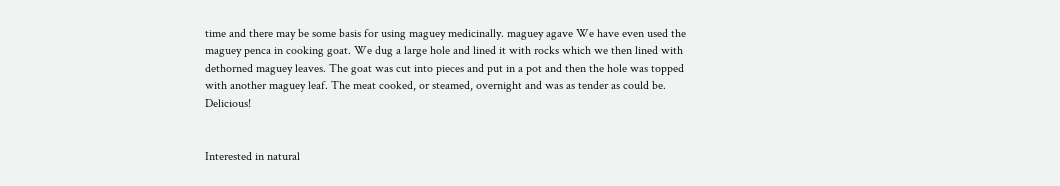time and there may be some basis for using maguey medicinally. maguey agave We have even used the maguey penca in cooking goat. We dug a large hole and lined it with rocks which we then lined with dethorned maguey leaves. The goat was cut into pieces and put in a pot and then the hole was topped with another maguey leaf. The meat cooked, or steamed, overnight and was as tender as could be. Delicious!


Interested in natural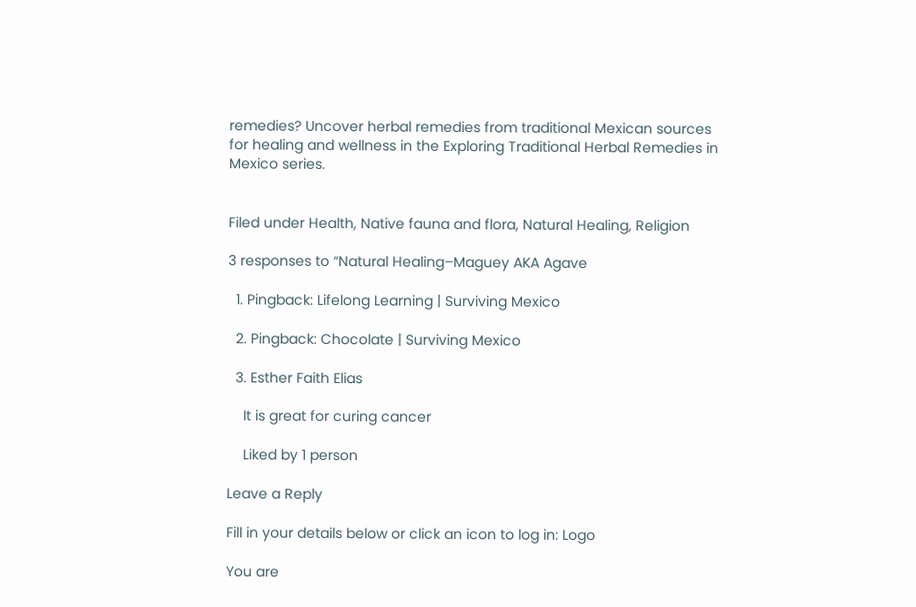remedies? Uncover herbal remedies from traditional Mexican sources for healing and wellness in the Exploring Traditional Herbal Remedies in Mexico series.


Filed under Health, Native fauna and flora, Natural Healing, Religion

3 responses to “Natural Healing–Maguey AKA Agave

  1. Pingback: Lifelong Learning | Surviving Mexico

  2. Pingback: Chocolate | Surviving Mexico

  3. Esther Faith Elias

    It is great for curing cancer

    Liked by 1 person

Leave a Reply

Fill in your details below or click an icon to log in: Logo

You are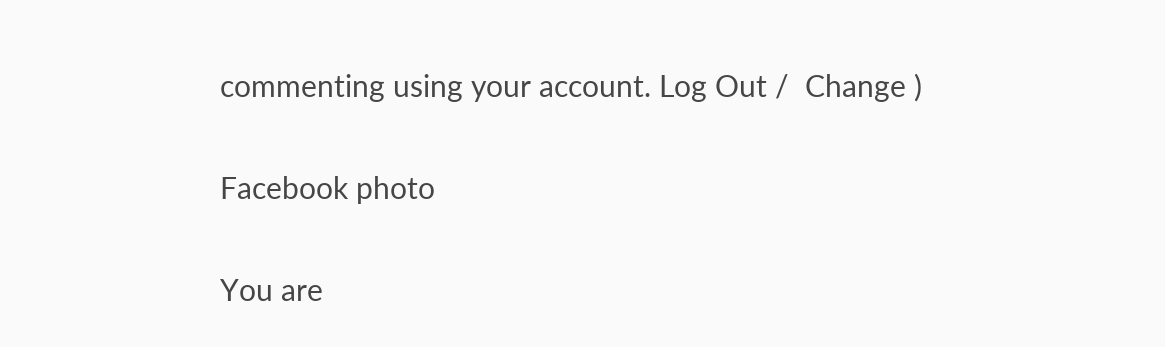commenting using your account. Log Out /  Change )

Facebook photo

You are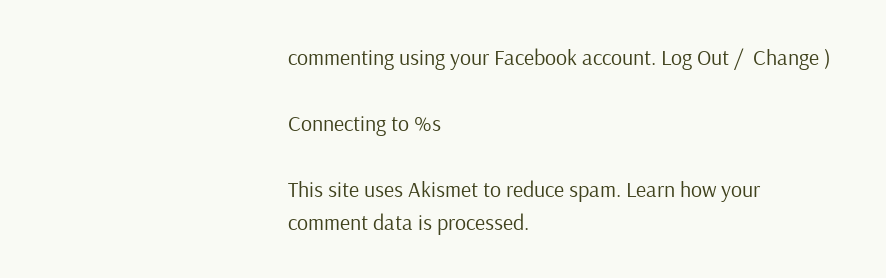commenting using your Facebook account. Log Out /  Change )

Connecting to %s

This site uses Akismet to reduce spam. Learn how your comment data is processed.